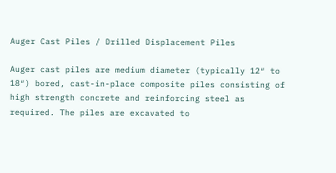Auger Cast Piles / Drilled Displacement Piles

Auger cast piles are medium diameter (typically 12″ to 18″) bored, cast-in-place composite piles consisting of high strength concrete and reinforcing steel as required. The piles are excavated to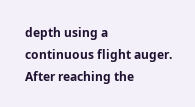depth using a continuous flight auger. After reaching the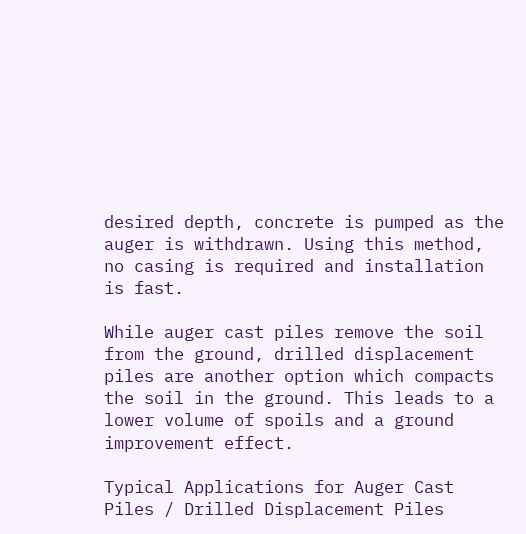desired depth, concrete is pumped as the auger is withdrawn. Using this method, no casing is required and installation is fast.

While auger cast piles remove the soil from the ground, drilled displacement piles are another option which compacts the soil in the ground. This leads to a lower volume of spoils and a ground improvement effect.

Typical Applications for Auger Cast Piles / Drilled Displacement Piles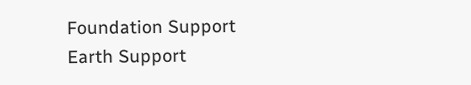Foundation Support
Earth Support